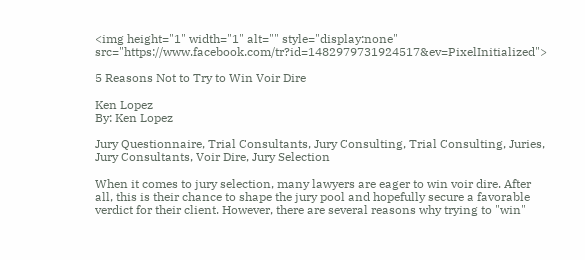<img height="1" width="1" alt="" style="display:none" src="https://www.facebook.com/tr?id=1482979731924517&ev=PixelInitialized">

5 Reasons Not to Try to Win Voir Dire

Ken Lopez
By: Ken Lopez

Jury Questionnaire, Trial Consultants, Jury Consulting, Trial Consulting, Juries, Jury Consultants, Voir Dire, Jury Selection

When it comes to jury selection, many lawyers are eager to win voir dire. After all, this is their chance to shape the jury pool and hopefully secure a favorable verdict for their client. However, there are several reasons why trying to "win"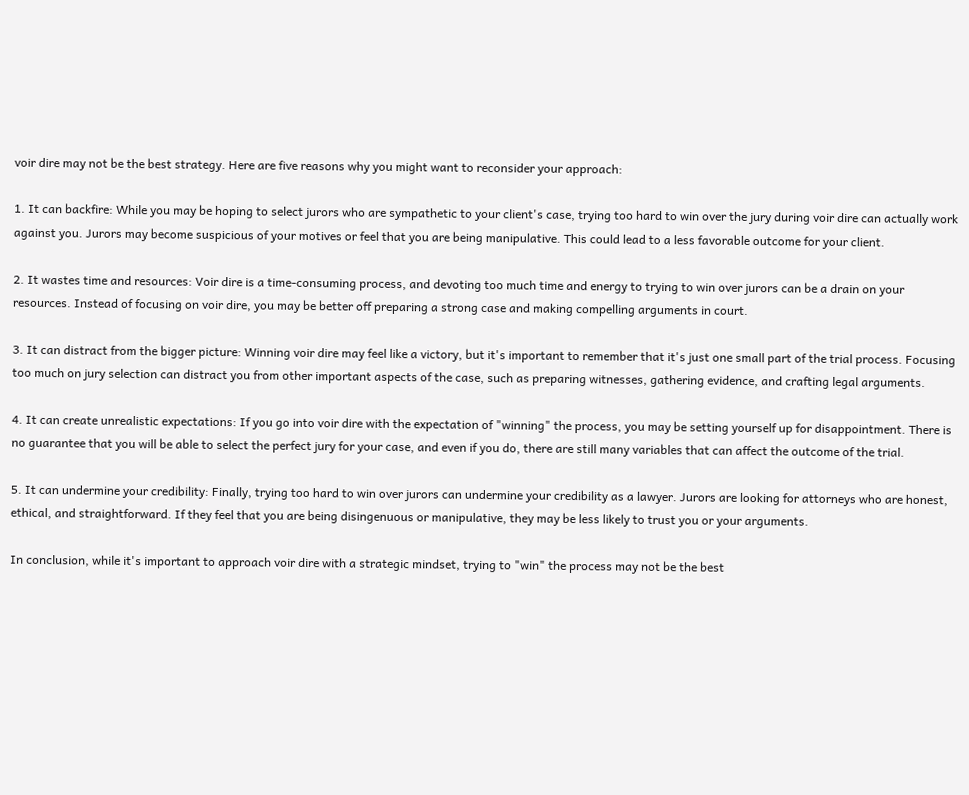voir dire may not be the best strategy. Here are five reasons why you might want to reconsider your approach:

1. It can backfire: While you may be hoping to select jurors who are sympathetic to your client's case, trying too hard to win over the jury during voir dire can actually work against you. Jurors may become suspicious of your motives or feel that you are being manipulative. This could lead to a less favorable outcome for your client.

2. It wastes time and resources: Voir dire is a time-consuming process, and devoting too much time and energy to trying to win over jurors can be a drain on your resources. Instead of focusing on voir dire, you may be better off preparing a strong case and making compelling arguments in court.

3. It can distract from the bigger picture: Winning voir dire may feel like a victory, but it's important to remember that it's just one small part of the trial process. Focusing too much on jury selection can distract you from other important aspects of the case, such as preparing witnesses, gathering evidence, and crafting legal arguments.

4. It can create unrealistic expectations: If you go into voir dire with the expectation of "winning" the process, you may be setting yourself up for disappointment. There is no guarantee that you will be able to select the perfect jury for your case, and even if you do, there are still many variables that can affect the outcome of the trial.

5. It can undermine your credibility: Finally, trying too hard to win over jurors can undermine your credibility as a lawyer. Jurors are looking for attorneys who are honest, ethical, and straightforward. If they feel that you are being disingenuous or manipulative, they may be less likely to trust you or your arguments.

In conclusion, while it's important to approach voir dire with a strategic mindset, trying to "win" the process may not be the best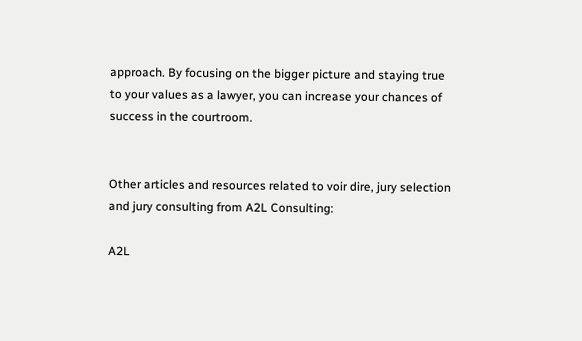approach. By focusing on the bigger picture and staying true to your values as a lawyer, you can increase your chances of success in the courtroom.


Other articles and resources related to voir dire, jury selection and jury consulting from A2L Consulting:

A2L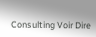Consulting Voir Dire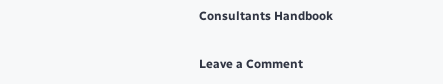Consultants Handbook

Leave a Comment